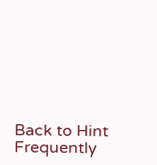Back to Hint
Frequently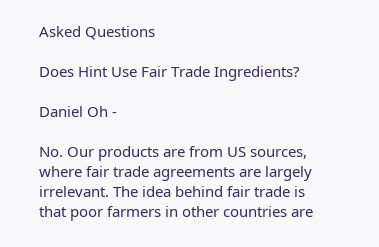Asked Questions

Does Hint Use Fair Trade Ingredients?

Daniel Oh -

No. Our products are from US sources, where fair trade agreements are largely irrelevant. The idea behind fair trade is that poor farmers in other countries are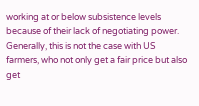working at or below subsistence levels because of their lack of negotiating power. Generally, this is not the case with US farmers, who not only get a fair price but also get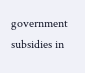government subsidies in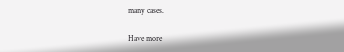many cases.

Have more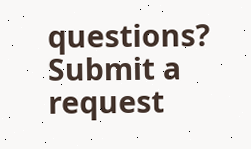questions? Submit a request